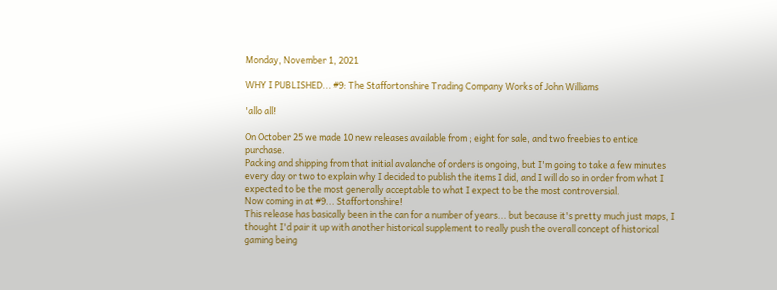Monday, November 1, 2021

WHY I PUBLISHED... #9: The Staffortonshire Trading Company Works of John Williams

'allo all!

On October 25 we made 10 new releases available from ; eight for sale, and two freebies to entice purchase.
Packing and shipping from that initial avalanche of orders is ongoing, but I'm going to take a few minutes every day or two to explain why I decided to publish the items I did, and I will do so in order from what I expected to be the most generally acceptable to what I expect to be the most controversial.
Now coming in at #9... Staffortonshire!
This release has basically been in the can for a number of years... but because it's pretty much just maps, I thought I'd pair it up with another historical supplement to really push the overall concept of historical gaming being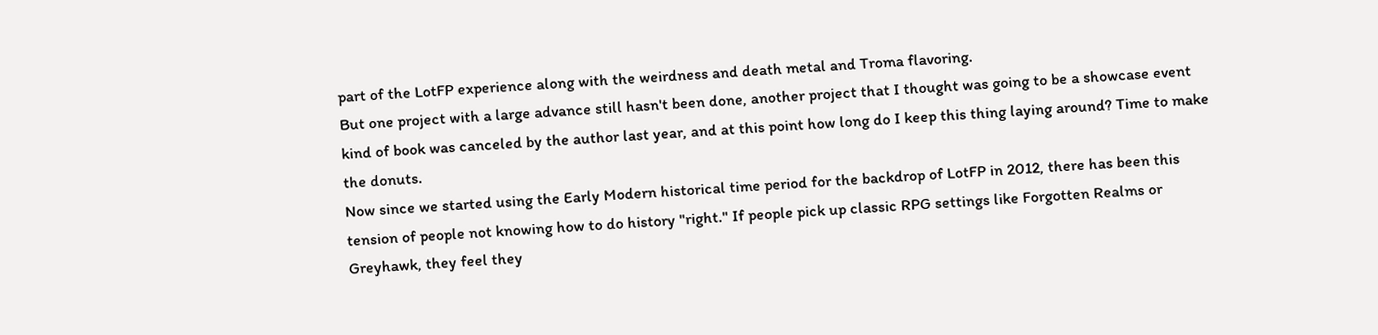part of the LotFP experience along with the weirdness and death metal and Troma flavoring.
But one project with a large advance still hasn't been done, another project that I thought was going to be a showcase event kind of book was canceled by the author last year, and at this point how long do I keep this thing laying around? Time to make the donuts.
Now since we started using the Early Modern historical time period for the backdrop of LotFP in 2012, there has been this tension of people not knowing how to do history "right." If people pick up classic RPG settings like Forgotten Realms or Greyhawk, they feel they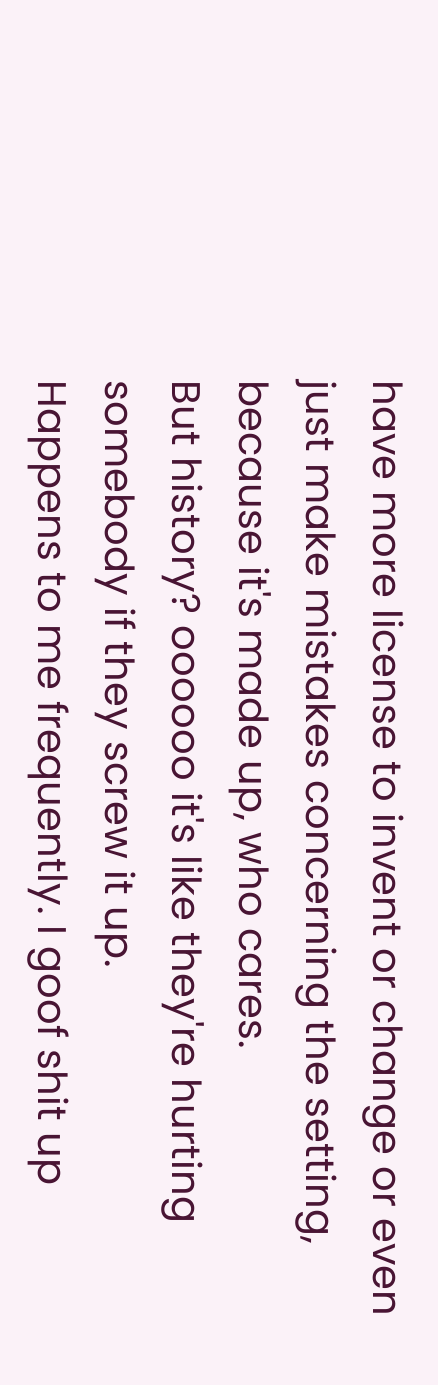have more license to invent or change or even just make mistakes concerning the setting, because it's made up, who cares.
But history? oooooo it's like they're hurting somebody if they screw it up.
Happens to me frequently. I goof shit up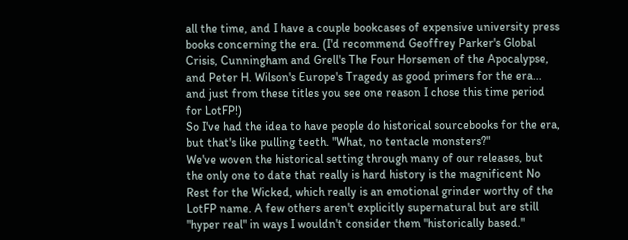all the time, and I have a couple bookcases of expensive university press books concerning the era. (I'd recommend Geoffrey Parker's Global Crisis, Cunningham and Grell's The Four Horsemen of the Apocalypse, and Peter H. Wilson's Europe's Tragedy as good primers for the era... and just from these titles you see one reason I chose this time period for LotFP!)
So I've had the idea to have people do historical sourcebooks for the era, but that's like pulling teeth. "What, no tentacle monsters?"
We've woven the historical setting through many of our releases, but the only one to date that really is hard history is the magnificent No Rest for the Wicked, which really is an emotional grinder worthy of the LotFP name. A few others aren't explicitly supernatural but are still "hyper real" in ways I wouldn't consider them "historically based."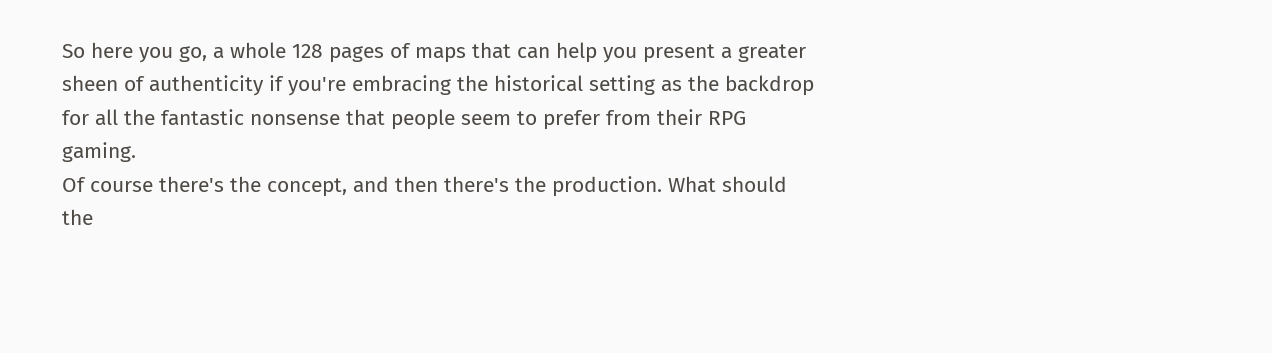So here you go, a whole 128 pages of maps that can help you present a greater sheen of authenticity if you're embracing the historical setting as the backdrop for all the fantastic nonsense that people seem to prefer from their RPG gaming.
Of course there's the concept, and then there's the production. What should the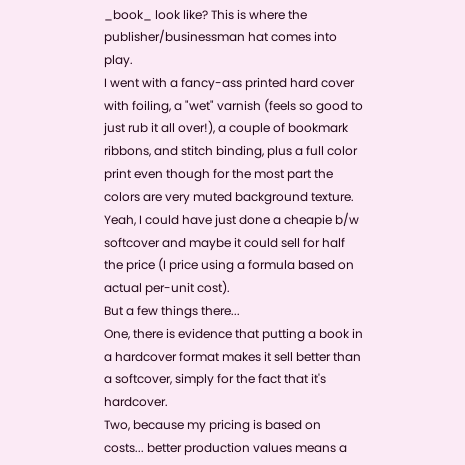_book_ look like? This is where the publisher/businessman hat comes into play.
I went with a fancy-ass printed hard cover with foiling, a "wet" varnish (feels so good to just rub it all over!), a couple of bookmark ribbons, and stitch binding, plus a full color print even though for the most part the colors are very muted background texture. Yeah, I could have just done a cheapie b/w softcover and maybe it could sell for half the price (I price using a formula based on actual per-unit cost).
But a few things there...
One, there is evidence that putting a book in a hardcover format makes it sell better than a softcover, simply for the fact that it's hardcover.
Two, because my pricing is based on costs... better production values means a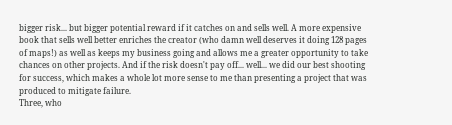bigger risk... but bigger potential reward if it catches on and sells well. A more expensive book that sells well better enriches the creator (who damn well deserves it doing 128 pages of maps!) as well as keeps my business going and allows me a greater opportunity to take chances on other projects. And if the risk doesn't pay off... well... we did our best shooting for success, which makes a whole lot more sense to me than presenting a project that was produced to mitigate failure.
Three, who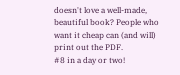doesn't love a well-made, beautiful book? People who want it cheap can (and will) print out the PDF.
#8 in a day or two!